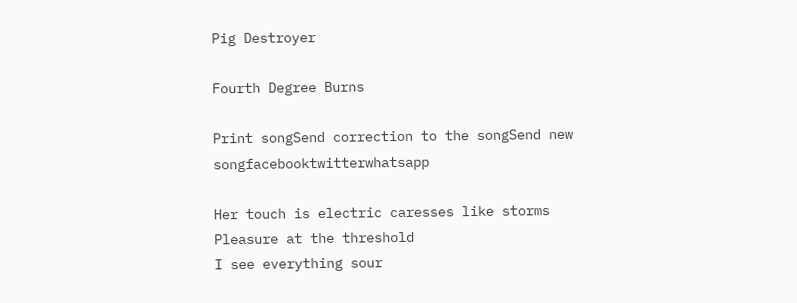Pig Destroyer

Fourth Degree Burns

Print songSend correction to the songSend new songfacebooktwitterwhatsapp

Her touch is electric caresses like storms
Pleasure at the threshold
I see everything sour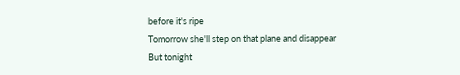before it's ripe
Tomorrow she'll step on that plane and disappear
But tonight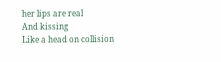her lips are real
And kissing
Like a head on collision